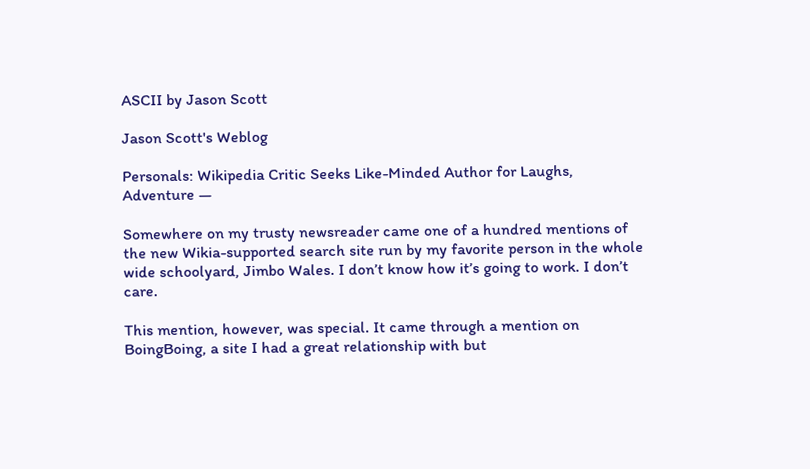ASCII by Jason Scott

Jason Scott's Weblog

Personals: Wikipedia Critic Seeks Like-Minded Author for Laughs, Adventure —

Somewhere on my trusty newsreader came one of a hundred mentions of the new Wikia-supported search site run by my favorite person in the whole wide schoolyard, Jimbo Wales. I don’t know how it’s going to work. I don’t care.

This mention, however, was special. It came through a mention on BoingBoing, a site I had a great relationship with but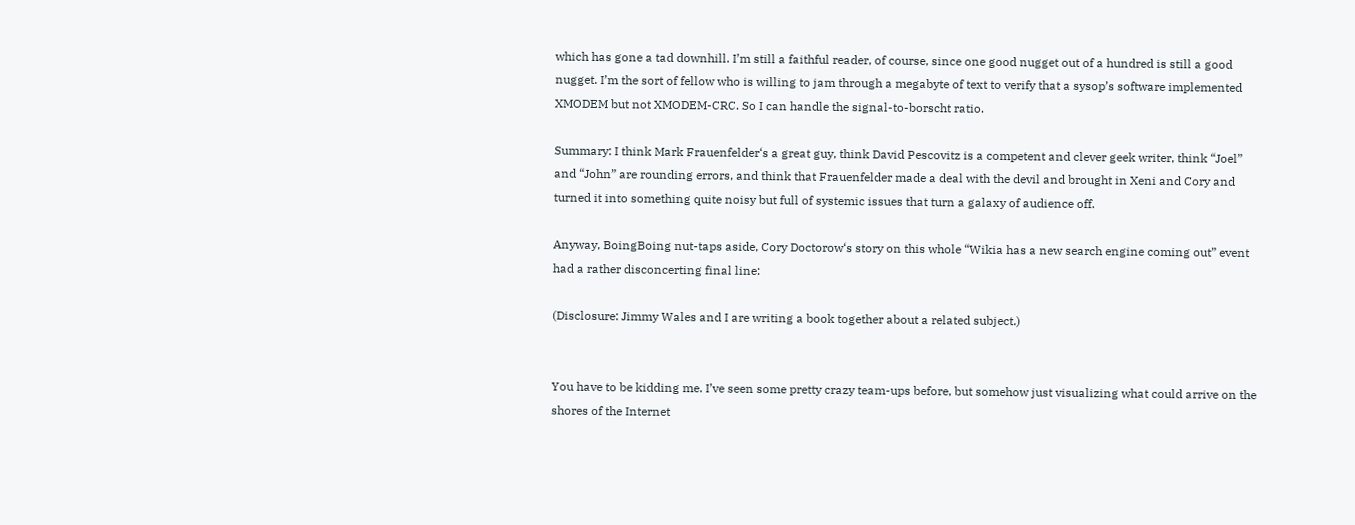which has gone a tad downhill. I’m still a faithful reader, of course, since one good nugget out of a hundred is still a good nugget. I’m the sort of fellow who is willing to jam through a megabyte of text to verify that a sysop’s software implemented XMODEM but not XMODEM-CRC. So I can handle the signal-to-borscht ratio.

Summary: I think Mark Frauenfelder‘s a great guy, think David Pescovitz is a competent and clever geek writer, think “Joel” and “John” are rounding errors, and think that Frauenfelder made a deal with the devil and brought in Xeni and Cory and turned it into something quite noisy but full of systemic issues that turn a galaxy of audience off.

Anyway, BoingBoing nut-taps aside, Cory Doctorow‘s story on this whole “Wikia has a new search engine coming out” event had a rather disconcerting final line:

(Disclosure: Jimmy Wales and I are writing a book together about a related subject.)


You have to be kidding me. I’ve seen some pretty crazy team-ups before, but somehow just visualizing what could arrive on the shores of the Internet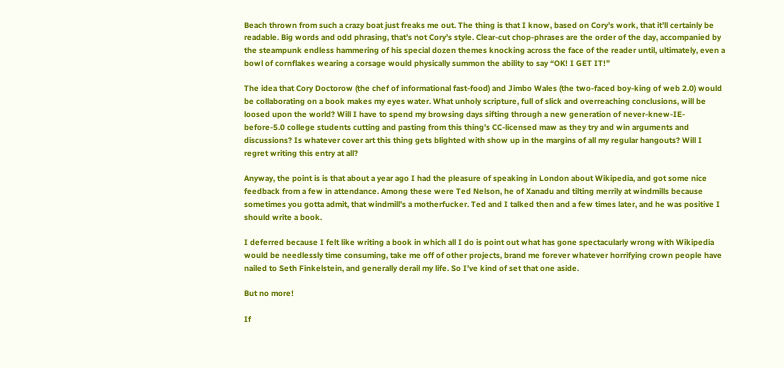Beach thrown from such a crazy boat just freaks me out. The thing is that I know, based on Cory’s work, that it’ll certainly be readable. Big words and odd phrasing, that’s not Cory’s style. Clear-cut chop-phrases are the order of the day, accompanied by the steampunk endless hammering of his special dozen themes knocking across the face of the reader until, ultimately, even a bowl of cornflakes wearing a corsage would physically summon the ability to say “OK! I GET IT!”

The idea that Cory Doctorow (the chef of informational fast-food) and Jimbo Wales (the two-faced boy-king of web 2.0) would be collaborating on a book makes my eyes water. What unholy scripture, full of slick and overreaching conclusions, will be loosed upon the world? Will I have to spend my browsing days sifting through a new generation of never-knew-IE-before-5.0 college students cutting and pasting from this thing’s CC-licensed maw as they try and win arguments and discussions? Is whatever cover art this thing gets blighted with show up in the margins of all my regular hangouts? Will I regret writing this entry at all?

Anyway, the point is is that about a year ago I had the pleasure of speaking in London about Wikipedia, and got some nice feedback from a few in attendance. Among these were Ted Nelson, he of Xanadu and tilting merrily at windmills because sometimes you gotta admit, that windmill’s a motherfucker. Ted and I talked then and a few times later, and he was positive I should write a book.

I deferred because I felt like writing a book in which all I do is point out what has gone spectacularly wrong with Wikipedia would be needlessly time consuming, take me off of other projects, brand me forever whatever horrifying crown people have nailed to Seth Finkelstein, and generally derail my life. So I’ve kind of set that one aside.

But no more!

If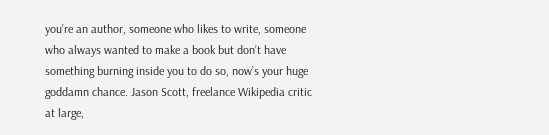you’re an author, someone who likes to write, someone who always wanted to make a book but don’t have something burning inside you to do so, now’s your huge goddamn chance. Jason Scott, freelance Wikipedia critic at large,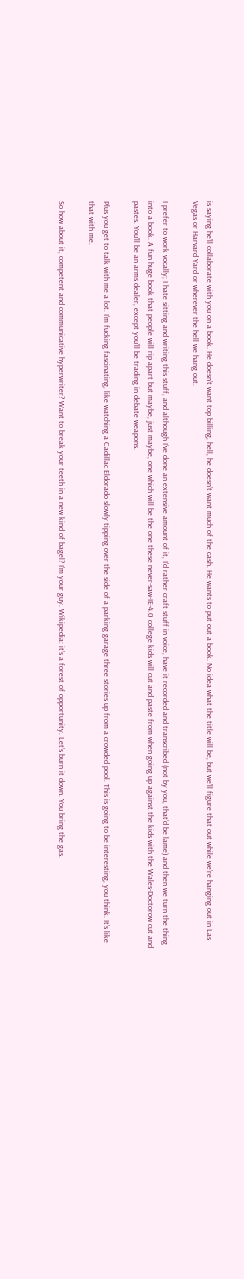is saying he’ll collaborate with you on a book. He doesn’t want top billing, hell, he doesn’t want much of the cash. He wants to put out a book. No idea what the title will be, but we’ll figure that out while we’re hanging out in Las Vegas or Harvard Yard or wherever the hell we hang out.

I prefer to work vocally; I hate sitting and writing this stuff, and although I’ve done an extensive amount of it, I’d rather craft stuff in voice, have it recorded and transcribed (not by you, that’d be lame) and then we turn the thing into a book. A fun huge book that people will rip apart but maybe, just maybe, one which will be the one these never-saw-IE-4.0 college kids will cut and paste from when going up against the kids with the Wales-Doctorow cut and pastes. You’ll be an arms dealer, except you’ll be trading in debate weapons.

Plus you get to talk with me a lot. I’m fucking fascinating, like watching a Cadillac Eldorado slowly tipping over the side of a parking garage three stories up from a crowded pool. This is going to be interesting, you think. It’s like that with me.

So how about it, competent and communicative hyperwriter? Want to break your teeth in a new kind of bagel? I’m your guy. Wikipedia: it’s a forest of opportunity. Let’s burn it down. You bring the gas.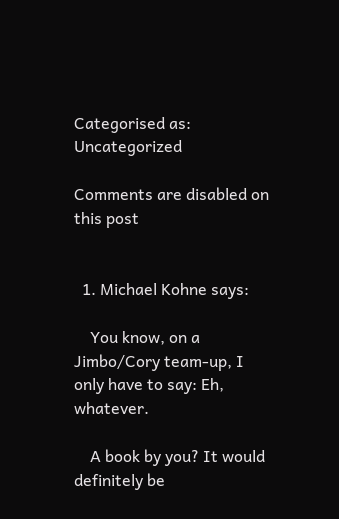Categorised as: Uncategorized

Comments are disabled on this post


  1. Michael Kohne says:

    You know, on a Jimbo/Cory team-up, I only have to say: Eh, whatever.

    A book by you? It would definitely be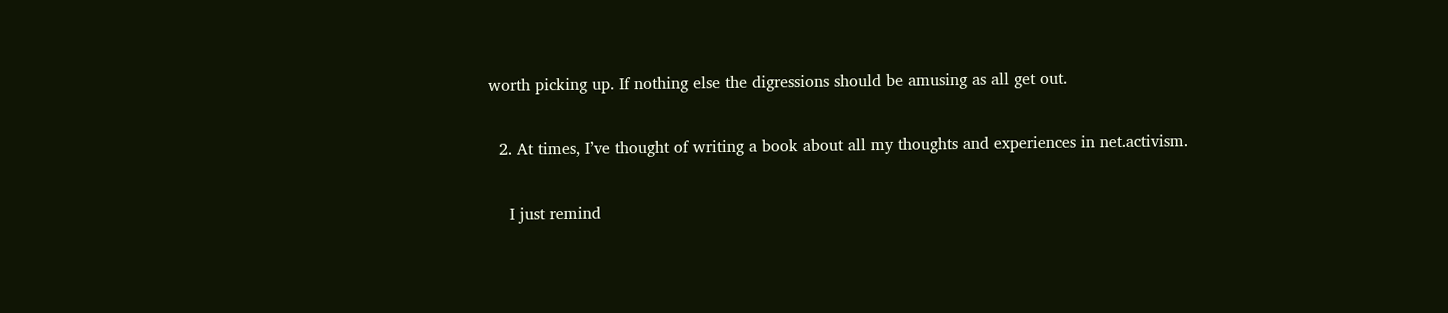worth picking up. If nothing else the digressions should be amusing as all get out.

  2. At times, I’ve thought of writing a book about all my thoughts and experiences in net.activism.

    I just remind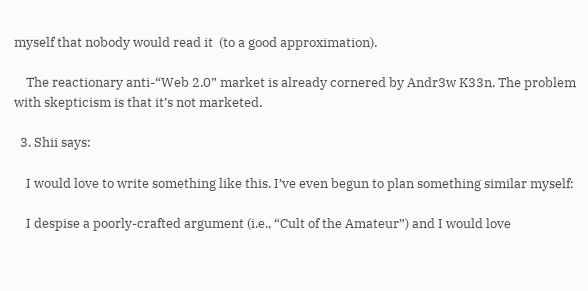myself that nobody would read it  (to a good approximation).

    The reactionary anti-“Web 2.0” market is already cornered by Andr3w K33n. The problem with skepticism is that it’s not marketed.

  3. Shii says:

    I would love to write something like this. I’ve even begun to plan something similar myself:

    I despise a poorly-crafted argument (i.e., “Cult of the Amateur”) and I would love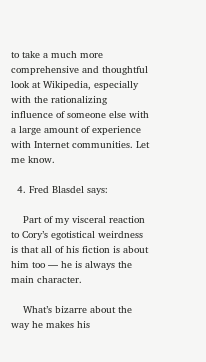to take a much more comprehensive and thoughtful look at Wikipedia, especially with the rationalizing influence of someone else with a large amount of experience with Internet communities. Let me know.

  4. Fred Blasdel says:

    Part of my visceral reaction to Cory’s egotistical weirdness is that all of his fiction is about him too — he is always the main character.

    What’s bizarre about the way he makes his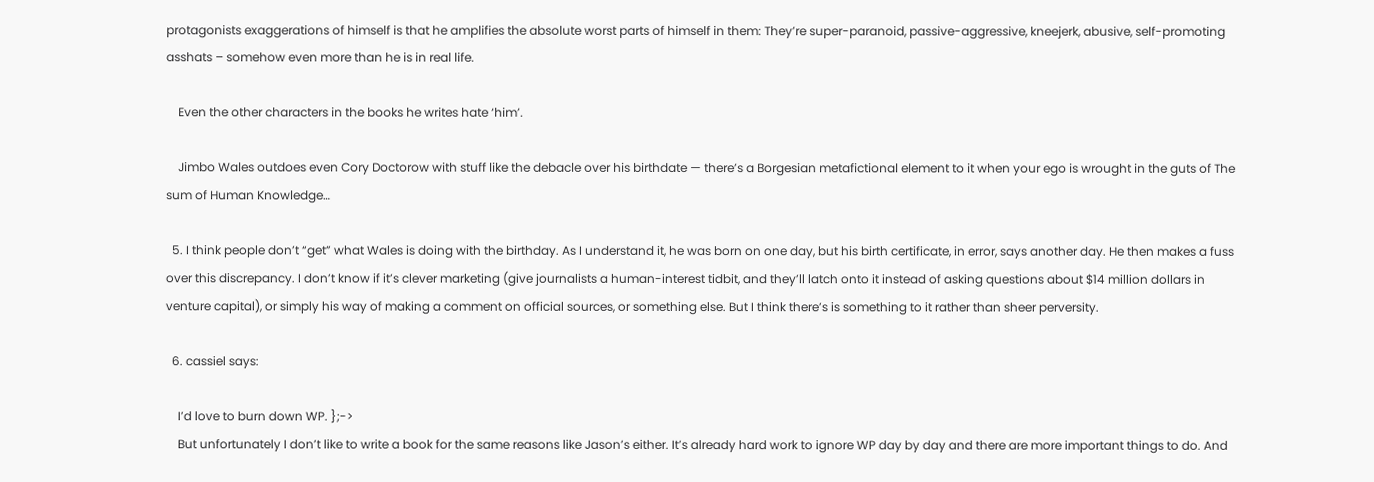protagonists exaggerations of himself is that he amplifies the absolute worst parts of himself in them: They’re super-paranoid, passive-aggressive, kneejerk, abusive, self-promoting asshats – somehow even more than he is in real life.

    Even the other characters in the books he writes hate ‘him’.

    Jimbo Wales outdoes even Cory Doctorow with stuff like the debacle over his birthdate — there’s a Borgesian metafictional element to it when your ego is wrought in the guts of The sum of Human Knowledge…

  5. I think people don’t “get” what Wales is doing with the birthday. As I understand it, he was born on one day, but his birth certificate, in error, says another day. He then makes a fuss over this discrepancy. I don’t know if it’s clever marketing (give journalists a human-interest tidbit, and they’ll latch onto it instead of asking questions about $14 million dollars in venture capital), or simply his way of making a comment on official sources, or something else. But I think there’s is something to it rather than sheer perversity.

  6. cassiel says:

    I’d love to burn down WP. };->
    But unfortunately I don’t like to write a book for the same reasons like Jason’s either. It’s already hard work to ignore WP day by day and there are more important things to do. And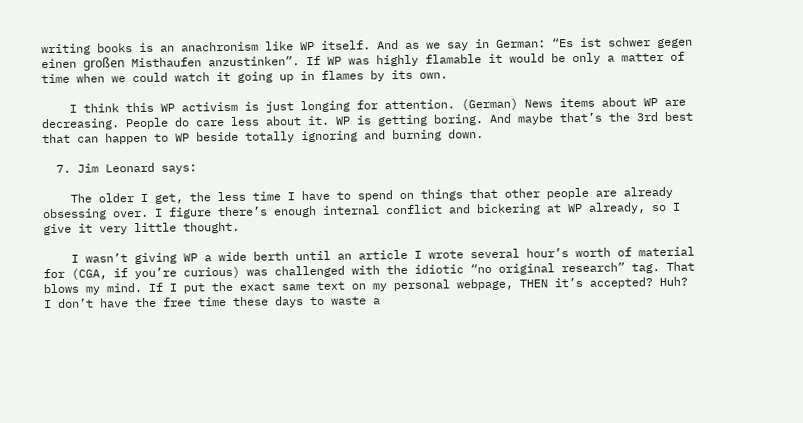writing books is an anachronism like WP itself. And as we say in German: “Es ist schwer gegen einen großen Misthaufen anzustinken”. If WP was highly flamable it would be only a matter of time when we could watch it going up in flames by its own.

    I think this WP activism is just longing for attention. (German) News items about WP are decreasing. People do care less about it. WP is getting boring. And maybe that’s the 3rd best that can happen to WP beside totally ignoring and burning down.

  7. Jim Leonard says:

    The older I get, the less time I have to spend on things that other people are already obsessing over. I figure there’s enough internal conflict and bickering at WP already, so I give it very little thought.

    I wasn’t giving WP a wide berth until an article I wrote several hour’s worth of material for (CGA, if you’re curious) was challenged with the idiotic “no original research” tag. That blows my mind. If I put the exact same text on my personal webpage, THEN it’s accepted? Huh? I don’t have the free time these days to waste a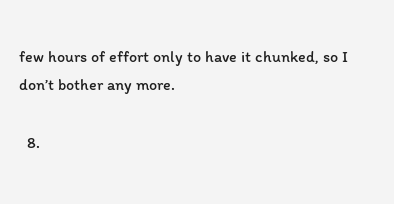few hours of effort only to have it chunked, so I don’t bother any more.

  8.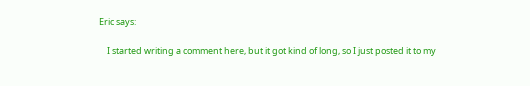Eric says:

    I started writing a comment here, but it got kind of long, so I just posted it to my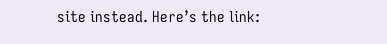site instead. Here’s the link: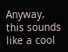Anyway, this sounds like a cool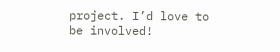project. I’d love to be involved!